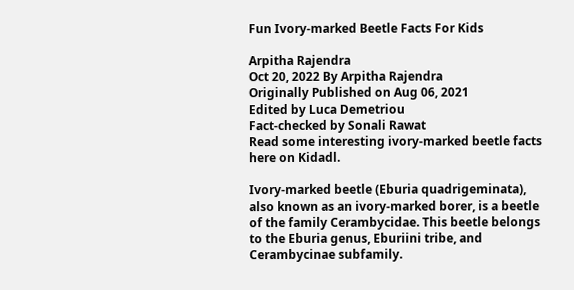Fun Ivory-marked Beetle Facts For Kids

Arpitha Rajendra
Oct 20, 2022 By Arpitha Rajendra
Originally Published on Aug 06, 2021
Edited by Luca Demetriou
Fact-checked by Sonali Rawat
Read some interesting ivory-marked beetle facts here on Kidadl.

Ivory-marked beetle (Eburia quadrigeminata), also known as an ivory-marked borer, is a beetle of the family Cerambycidae. This beetle belongs to the Eburia genus, Eburiini tribe, and Cerambycinae subfamily.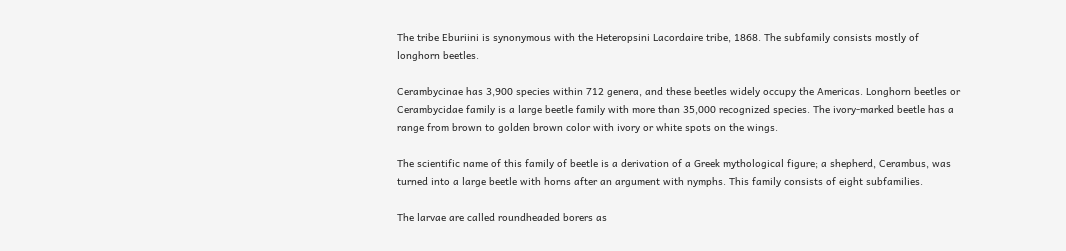The tribe Eburiini is synonymous with the Heteropsini Lacordaire tribe, 1868. The subfamily consists mostly of longhorn beetles.

Cerambycinae has 3,900 species within 712 genera, and these beetles widely occupy the Americas. Longhorn beetles or Cerambycidae family is a large beetle family with more than 35,000 recognized species. The ivory-marked beetle has a range from brown to golden brown color with ivory or white spots on the wings.

The scientific name of this family of beetle is a derivation of a Greek mythological figure; a shepherd, Cerambus, was turned into a large beetle with horns after an argument with nymphs. This family consists of eight subfamilies.

The larvae are called roundheaded borers as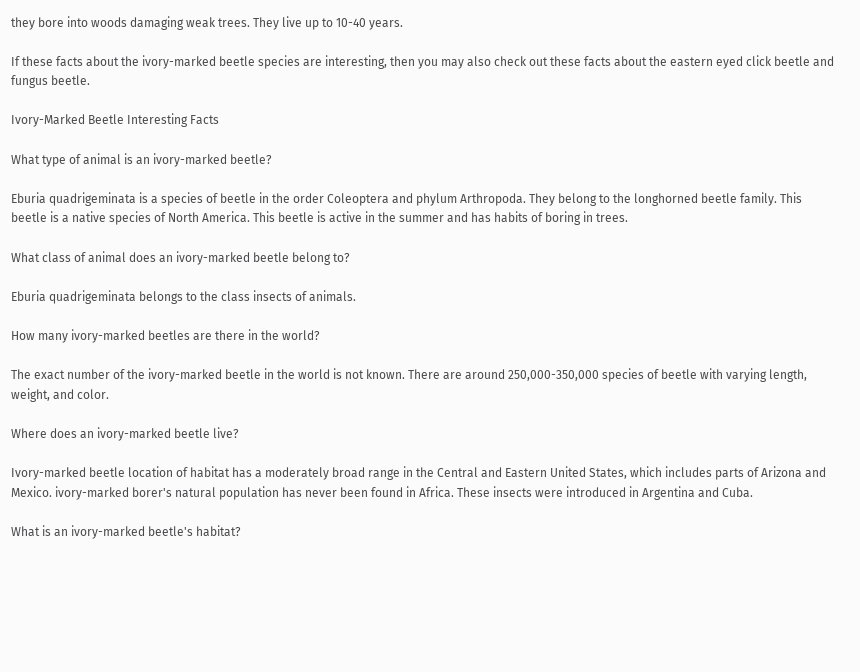they bore into woods damaging weak trees. They live up to 10-40 years.

If these facts about the ivory-marked beetle species are interesting, then you may also check out these facts about the eastern eyed click beetle and fungus beetle.

Ivory-Marked Beetle Interesting Facts

What type of animal is an ivory-marked beetle?

Eburia quadrigeminata is a species of beetle in the order Coleoptera and phylum Arthropoda. They belong to the longhorned beetle family. This beetle is a native species of North America. This beetle is active in the summer and has habits of boring in trees.

What class of animal does an ivory-marked beetle belong to?

Eburia quadrigeminata belongs to the class insects of animals.

How many ivory-marked beetles are there in the world?

The exact number of the ivory-marked beetle in the world is not known. There are around 250,000-350,000 species of beetle with varying length, weight, and color.

Where does an ivory-marked beetle live?

Ivory-marked beetle location of habitat has a moderately broad range in the Central and Eastern United States, which includes parts of Arizona and Mexico. ivory-marked borer's natural population has never been found in Africa. These insects were introduced in Argentina and Cuba.

What is an ivory-marked beetle's habitat?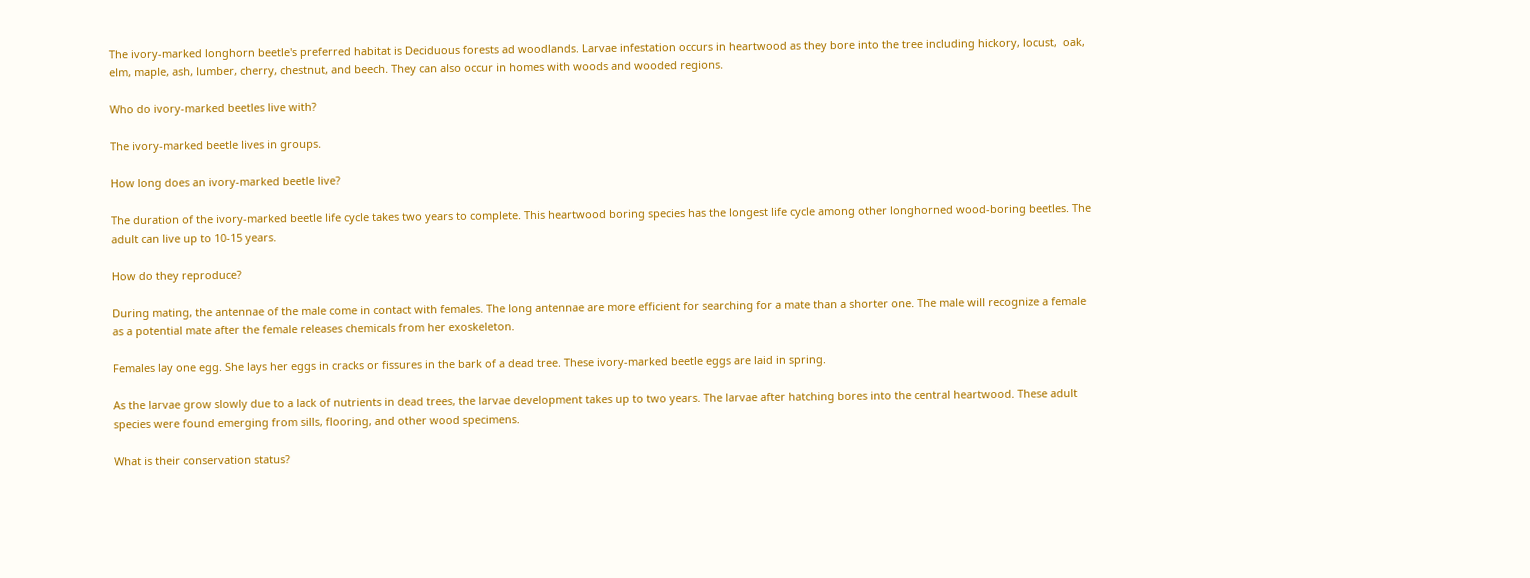The ivory-marked longhorn beetle's preferred habitat is Deciduous forests ad woodlands. Larvae infestation occurs in heartwood as they bore into the tree including hickory, locust,  oak, elm, maple, ash, lumber, cherry, chestnut, and beech. They can also occur in homes with woods and wooded regions.

Who do ivory-marked beetles live with?

The ivory-marked beetle lives in groups.

How long does an ivory-marked beetle live?

The duration of the ivory-marked beetle life cycle takes two years to complete. This heartwood boring species has the longest life cycle among other longhorned wood-boring beetles. The adult can live up to 10-15 years.

How do they reproduce?

During mating, the antennae of the male come in contact with females. The long antennae are more efficient for searching for a mate than a shorter one. The male will recognize a female as a potential mate after the female releases chemicals from her exoskeleton.

Females lay one egg. She lays her eggs in cracks or fissures in the bark of a dead tree. These ivory-marked beetle eggs are laid in spring.

As the larvae grow slowly due to a lack of nutrients in dead trees, the larvae development takes up to two years. The larvae after hatching bores into the central heartwood. These adult species were found emerging from sills, flooring, and other wood specimens.

What is their conservation status?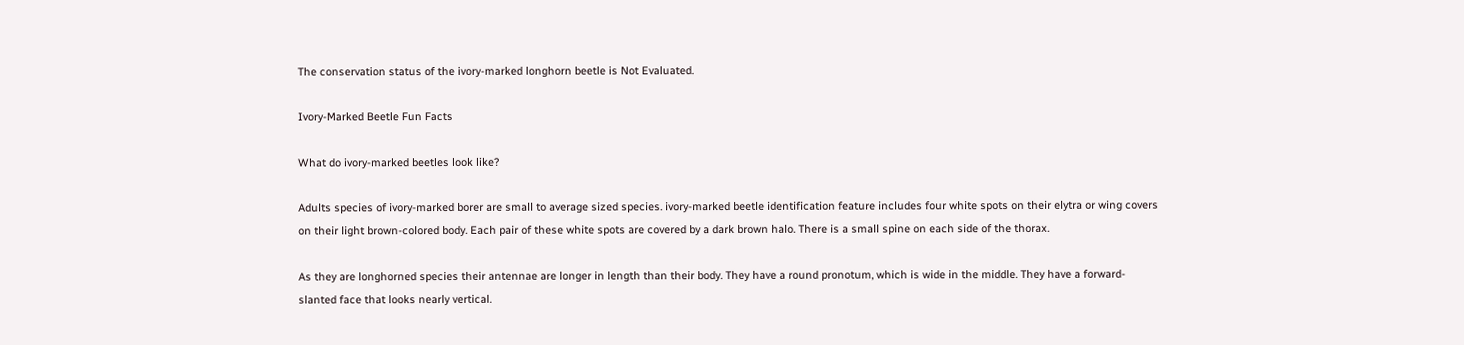The conservation status of the ivory-marked longhorn beetle is Not Evaluated.

Ivory-Marked Beetle Fun Facts

What do ivory-marked beetles look like?

Adults species of ivory-marked borer are small to average sized species. ivory-marked beetle identification feature includes four white spots on their elytra or wing covers on their light brown-colored body. Each pair of these white spots are covered by a dark brown halo. There is a small spine on each side of the thorax.

As they are longhorned species their antennae are longer in length than their body. They have a round pronotum, which is wide in the middle. They have a forward-slanted face that looks nearly vertical.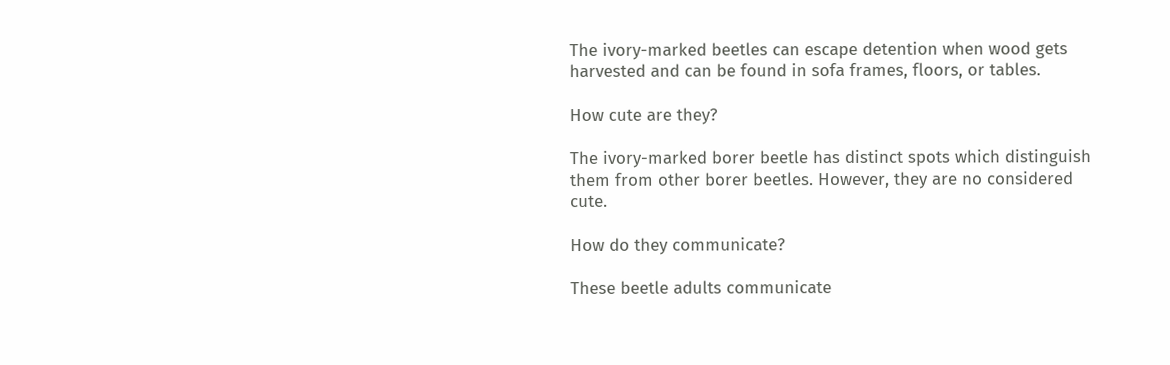The ivory-marked beetles can escape detention when wood gets harvested and can be found in sofa frames, floors, or tables.

How cute are they?

The ivory-marked borer beetle has distinct spots which distinguish them from other borer beetles. However, they are no considered cute.

How do they communicate?

These beetle adults communicate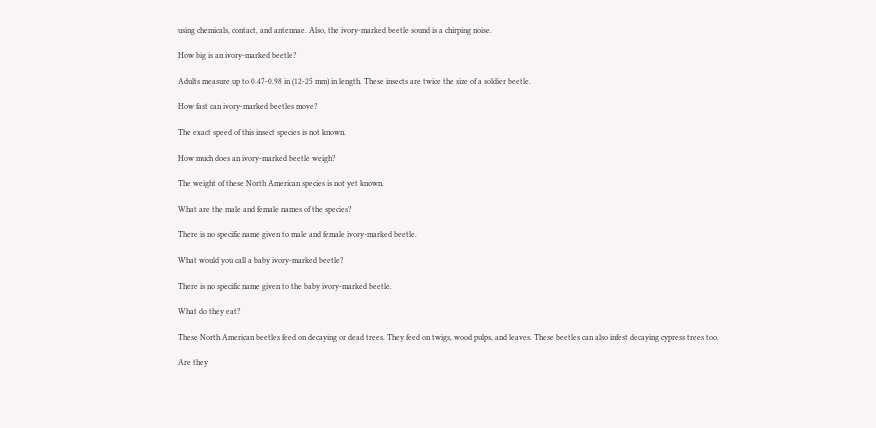using chemicals, contact, and antennae. Also, the ivory-marked beetle sound is a chirping noise.

How big is an ivory-marked beetle?

Adults measure up to 0.47-0.98 in (12-25 mm) in length. These insects are twice the size of a soldier beetle.

How fast can ivory-marked beetles move?

The exact speed of this insect species is not known.

How much does an ivory-marked beetle weigh?

The weight of these North American species is not yet known.

What are the male and female names of the species?

There is no specific name given to male and female ivory-marked beetle.

What would you call a baby ivory-marked beetle?

There is no specific name given to the baby ivory-marked beetle.

What do they eat?

These North American beetles feed on decaying or dead trees. They feed on twigs, wood pulps, and leaves. These beetles can also infest decaying cypress trees too.

Are they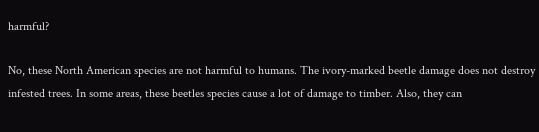harmful?

No, these North American species are not harmful to humans. The ivory-marked beetle damage does not destroy infested trees. In some areas, these beetles species cause a lot of damage to timber. Also, they can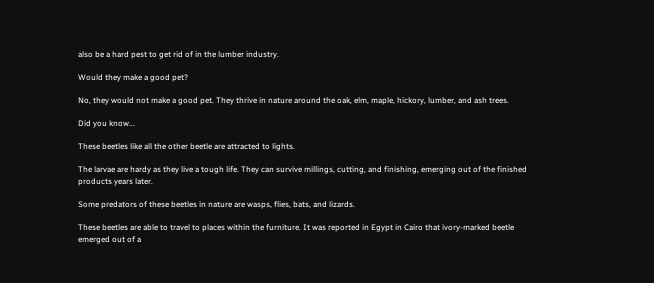also be a hard pest to get rid of in the lumber industry.

Would they make a good pet?

No, they would not make a good pet. They thrive in nature around the oak, elm, maple, hickory, lumber, and ash trees.

Did you know...

These beetles like all the other beetle are attracted to lights.

The larvae are hardy as they live a tough life. They can survive millings, cutting, and finishing, emerging out of the finished products years later.

Some predators of these beetles in nature are wasps, flies, bats, and lizards.

These beetles are able to travel to places within the furniture. It was reported in Egypt in Cairo that ivory-marked beetle emerged out of a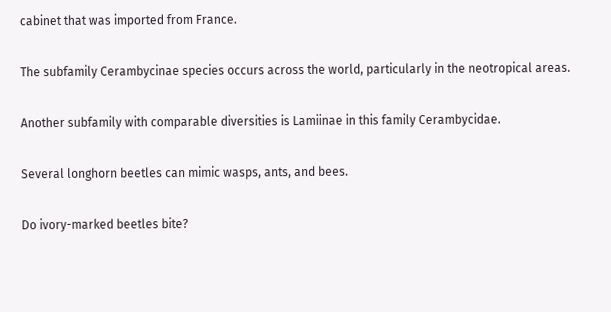cabinet that was imported from France.

The subfamily Cerambycinae species occurs across the world, particularly in the neotropical areas.

Another subfamily with comparable diversities is Lamiinae in this family Cerambycidae.

Several longhorn beetles can mimic wasps, ants, and bees.

Do ivory-marked beetles bite?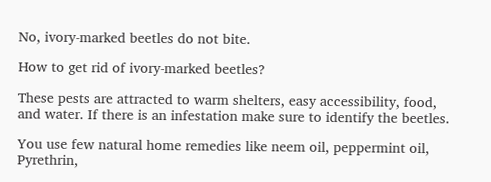No, ivory-marked beetles do not bite.

How to get rid of ivory-marked beetles?

These pests are attracted to warm shelters, easy accessibility, food, and water. If there is an infestation make sure to identify the beetles.

You use few natural home remedies like neem oil, peppermint oil, Pyrethrin,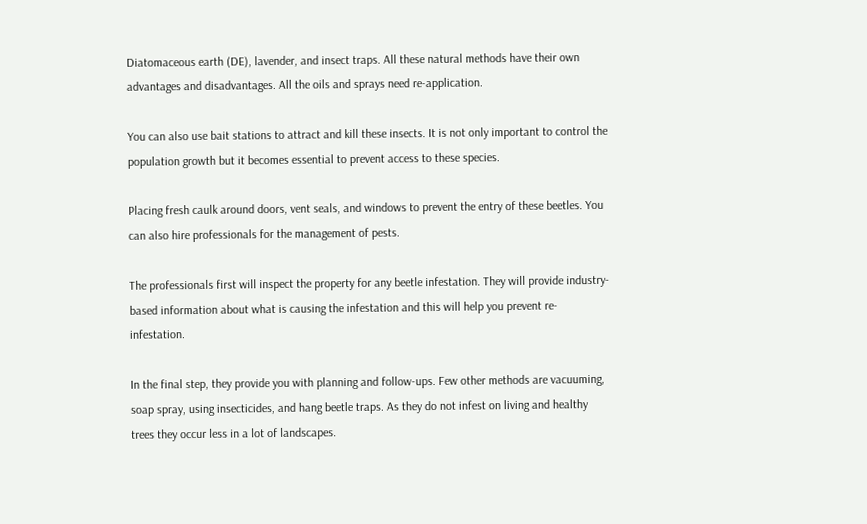Diatomaceous earth (DE), lavender, and insect traps. All these natural methods have their own advantages and disadvantages. All the oils and sprays need re-application.

You can also use bait stations to attract and kill these insects. It is not only important to control the population growth but it becomes essential to prevent access to these species.

Placing fresh caulk around doors, vent seals, and windows to prevent the entry of these beetles. You can also hire professionals for the management of pests.

The professionals first will inspect the property for any beetle infestation. They will provide industry-based information about what is causing the infestation and this will help you prevent re-infestation.

In the final step, they provide you with planning and follow-ups. Few other methods are vacuuming, soap spray, using insecticides, and hang beetle traps. As they do not infest on living and healthy trees they occur less in a lot of landscapes.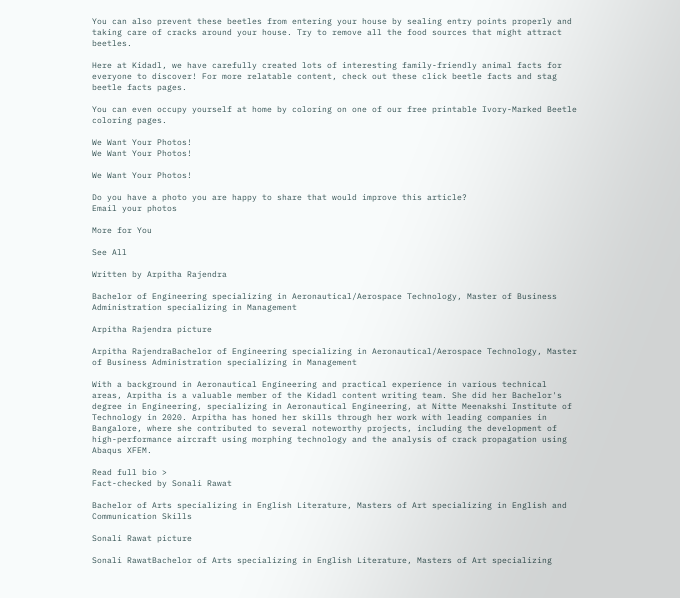You can also prevent these beetles from entering your house by sealing entry points properly and taking care of cracks around your house. Try to remove all the food sources that might attract beetles.

Here at Kidadl, we have carefully created lots of interesting family-friendly animal facts for everyone to discover! For more relatable content, check out these click beetle facts and stag beetle facts pages.

You can even occupy yourself at home by coloring on one of our free printable Ivory-Marked Beetle coloring pages.

We Want Your Photos!
We Want Your Photos!

We Want Your Photos!

Do you have a photo you are happy to share that would improve this article?
Email your photos

More for You

See All

Written by Arpitha Rajendra

Bachelor of Engineering specializing in Aeronautical/Aerospace Technology, Master of Business Administration specializing in Management

Arpitha Rajendra picture

Arpitha RajendraBachelor of Engineering specializing in Aeronautical/Aerospace Technology, Master of Business Administration specializing in Management

With a background in Aeronautical Engineering and practical experience in various technical areas, Arpitha is a valuable member of the Kidadl content writing team. She did her Bachelor's degree in Engineering, specializing in Aeronautical Engineering, at Nitte Meenakshi Institute of Technology in 2020. Arpitha has honed her skills through her work with leading companies in Bangalore, where she contributed to several noteworthy projects, including the development of high-performance aircraft using morphing technology and the analysis of crack propagation using Abaqus XFEM.

Read full bio >
Fact-checked by Sonali Rawat

Bachelor of Arts specializing in English Literature, Masters of Art specializing in English and Communication Skills

Sonali Rawat picture

Sonali RawatBachelor of Arts specializing in English Literature, Masters of Art specializing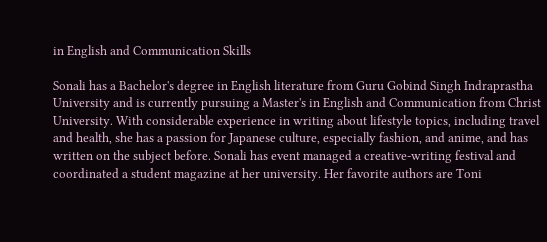in English and Communication Skills

Sonali has a Bachelor's degree in English literature from Guru Gobind Singh Indraprastha University and is currently pursuing a Master's in English and Communication from Christ University. With considerable experience in writing about lifestyle topics, including travel and health, she has a passion for Japanese culture, especially fashion, and anime, and has written on the subject before. Sonali has event managed a creative-writing festival and coordinated a student magazine at her university. Her favorite authors are Toni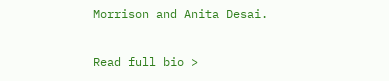Morrison and Anita Desai.

Read full bio >